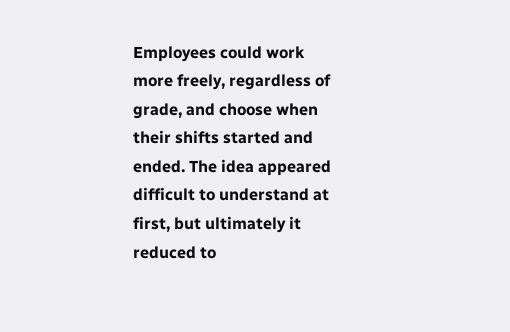Employees could work more freely, regardless of grade, and choose when their shifts started and ended. The idea appeared difficult to understand at first, but ultimately it reduced to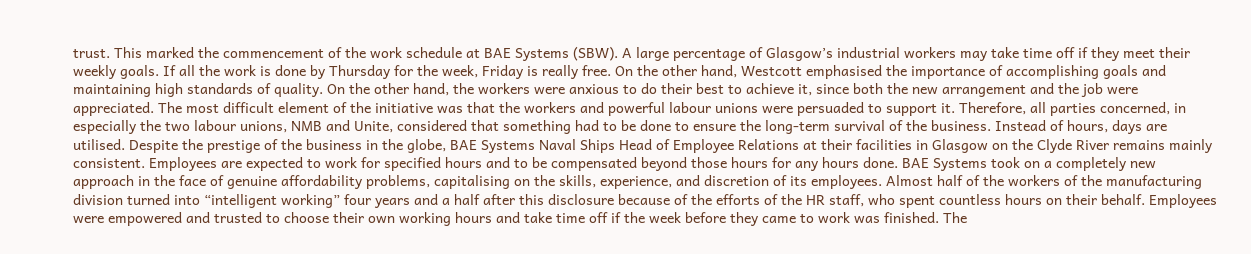trust. This marked the commencement of the work schedule at BAE Systems (SBW). A large percentage of Glasgow’s industrial workers may take time off if they meet their weekly goals. If all the work is done by Thursday for the week, Friday is really free. On the other hand, Westcott emphasised the importance of accomplishing goals and maintaining high standards of quality. On the other hand, the workers were anxious to do their best to achieve it, since both the new arrangement and the job were appreciated. The most difficult element of the initiative was that the workers and powerful labour unions were persuaded to support it. Therefore, all parties concerned, in especially the two labour unions, NMB and Unite, considered that something had to be done to ensure the long-term survival of the business. Instead of hours, days are utilised. Despite the prestige of the business in the globe, BAE Systems Naval Ships Head of Employee Relations at their facilities in Glasgow on the Clyde River remains mainly consistent. Employees are expected to work for specified hours and to be compensated beyond those hours for any hours done. BAE Systems took on a completely new approach in the face of genuine affordability problems, capitalising on the skills, experience, and discretion of its employees. Almost half of the workers of the manufacturing division turned into “intelligent working” four years and a half after this disclosure because of the efforts of the HR staff, who spent countless hours on their behalf. Employees were empowered and trusted to choose their own working hours and take time off if the week before they came to work was finished. The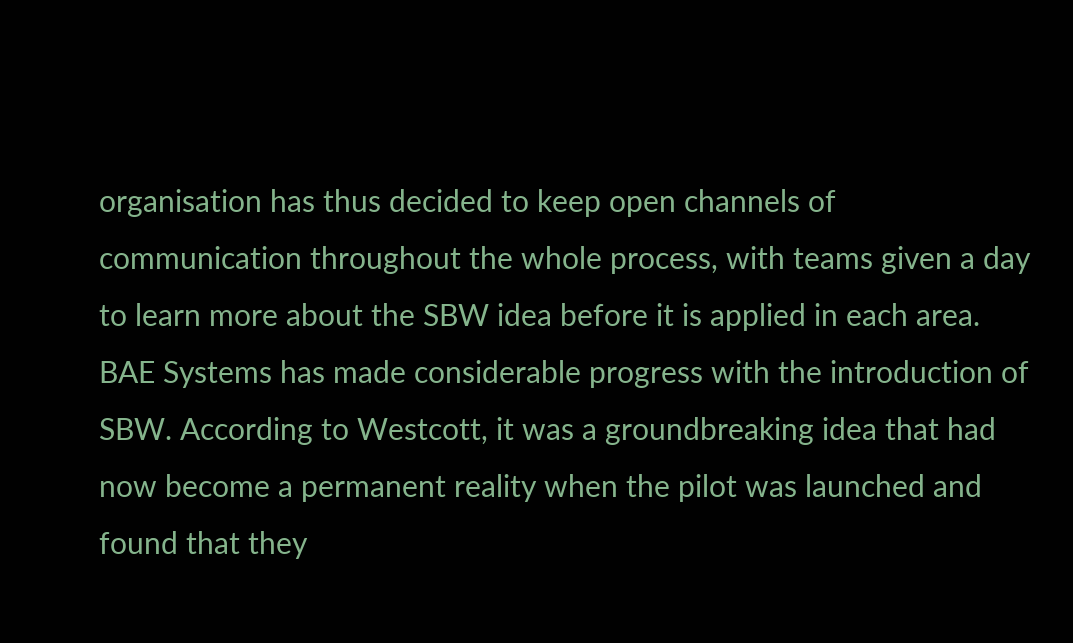organisation has thus decided to keep open channels of communication throughout the whole process, with teams given a day to learn more about the SBW idea before it is applied in each area. BAE Systems has made considerable progress with the introduction of SBW. According to Westcott, it was a groundbreaking idea that had now become a permanent reality when the pilot was launched and found that they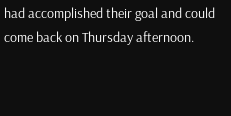had accomplished their goal and could come back on Thursday afternoon.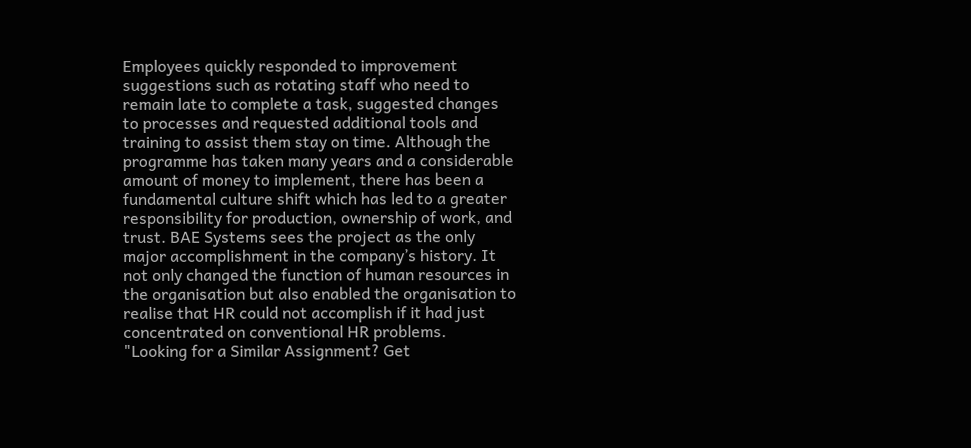Employees quickly responded to improvement suggestions such as rotating staff who need to remain late to complete a task, suggested changes to processes and requested additional tools and training to assist them stay on time. Although the programme has taken many years and a considerable amount of money to implement, there has been a fundamental culture shift which has led to a greater responsibility for production, ownership of work, and trust. BAE Systems sees the project as the only major accomplishment in the company’s history. It not only changed the function of human resources in the organisation but also enabled the organisation to realise that HR could not accomplish if it had just concentrated on conventional HR problems.
"Looking for a Similar Assignment? Get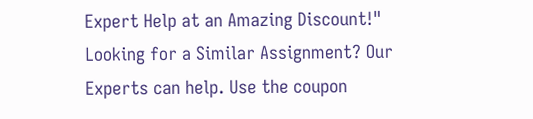Expert Help at an Amazing Discount!"
Looking for a Similar Assignment? Our Experts can help. Use the coupon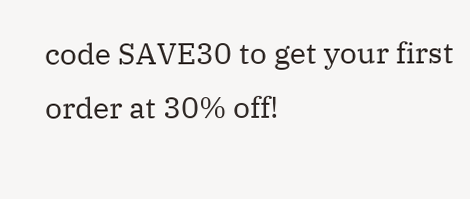code SAVE30 to get your first order at 30% off!